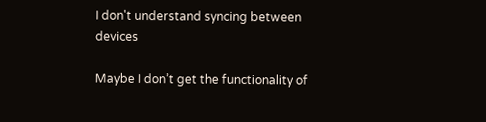I don't understand syncing between devices

Maybe I don’t get the functionality of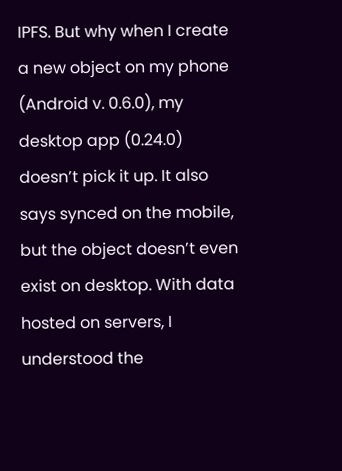IPFS. But why when I create a new object on my phone (Android v. 0.6.0), my desktop app (0.24.0) doesn’t pick it up. It also says synced on the mobile, but the object doesn’t even exist on desktop. With data hosted on servers, I understood the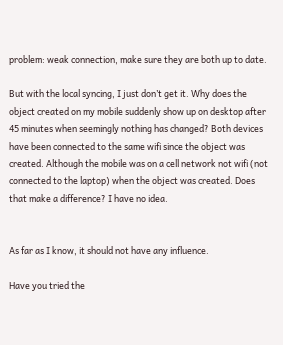problem: weak connection, make sure they are both up to date.

But with the local syncing, I just don’t get it. Why does the object created on my mobile suddenly show up on desktop after 45 minutes when seemingly nothing has changed? Both devices have been connected to the same wifi since the object was created. Although the mobile was on a cell network not wifi (not connected to the laptop) when the object was created. Does that make a difference? I have no idea.


As far as I know, it should not have any influence.

Have you tried the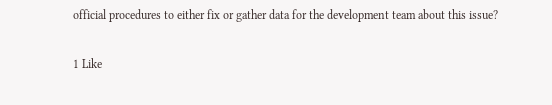official procedures to either fix or gather data for the development team about this issue?

1 Like